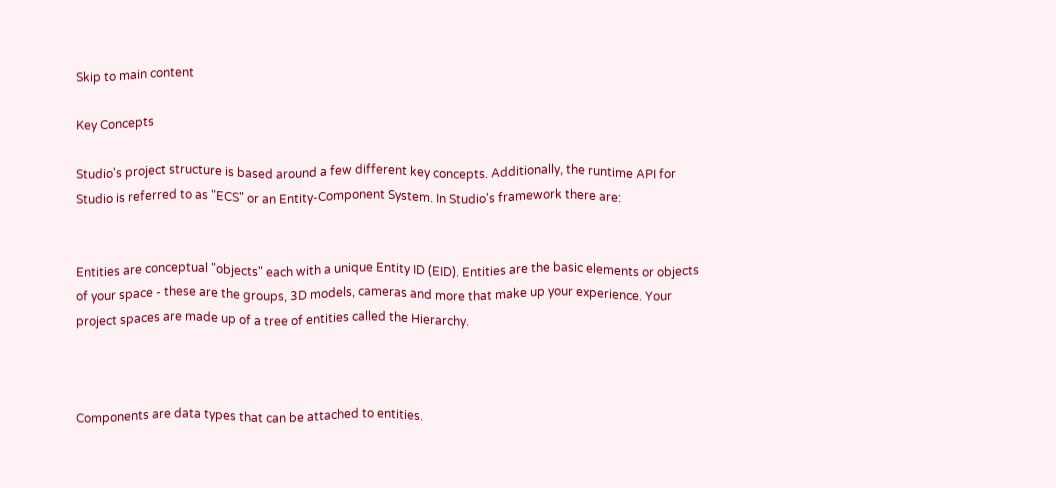Skip to main content

Key Concepts

Studio's project structure is based around a few different key concepts. Additionally, the runtime API for Studio is referred to as "ECS" or an Entity-Component System. In Studio's framework there are:


Entities are conceptual "objects" each with a unique Entity ID (EID). Entities are the basic elements or objects of your space - these are the groups, 3D models, cameras and more that make up your experience. Your project spaces are made up of a tree of entities called the Hierarchy.



Components are data types that can be attached to entities.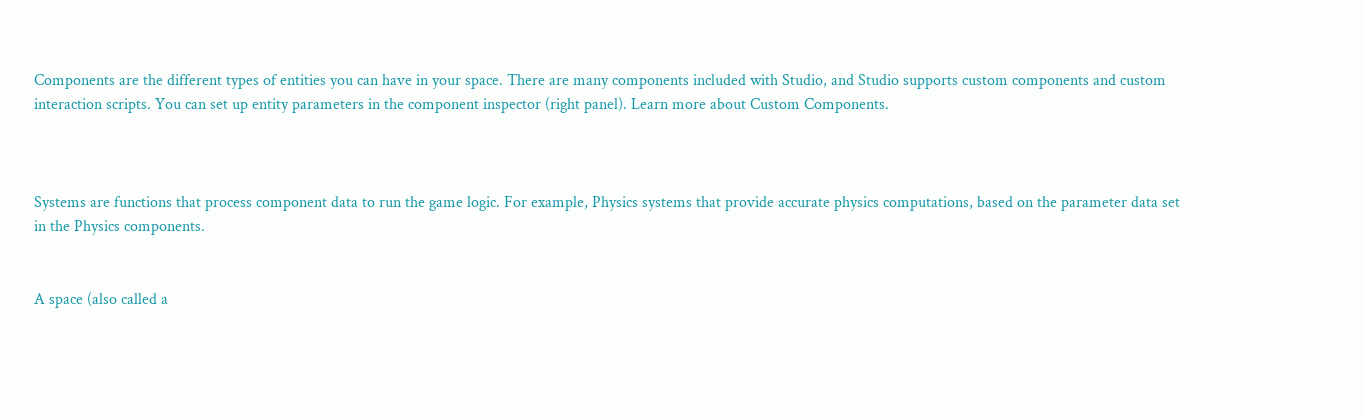Components are the different types of entities you can have in your space. There are many components included with Studio, and Studio supports custom components and custom interaction scripts. You can set up entity parameters in the component inspector (right panel). Learn more about Custom Components.



Systems are functions that process component data to run the game logic. For example, Physics systems that provide accurate physics computations, based on the parameter data set in the Physics components.


A space (also called a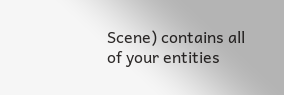Scene) contains all of your entities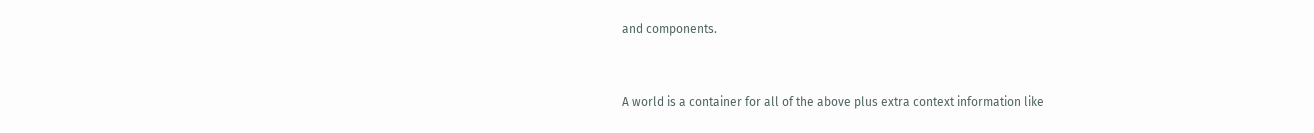and components.


A world is a container for all of the above plus extra context information like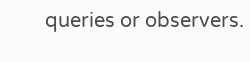queries or observers.